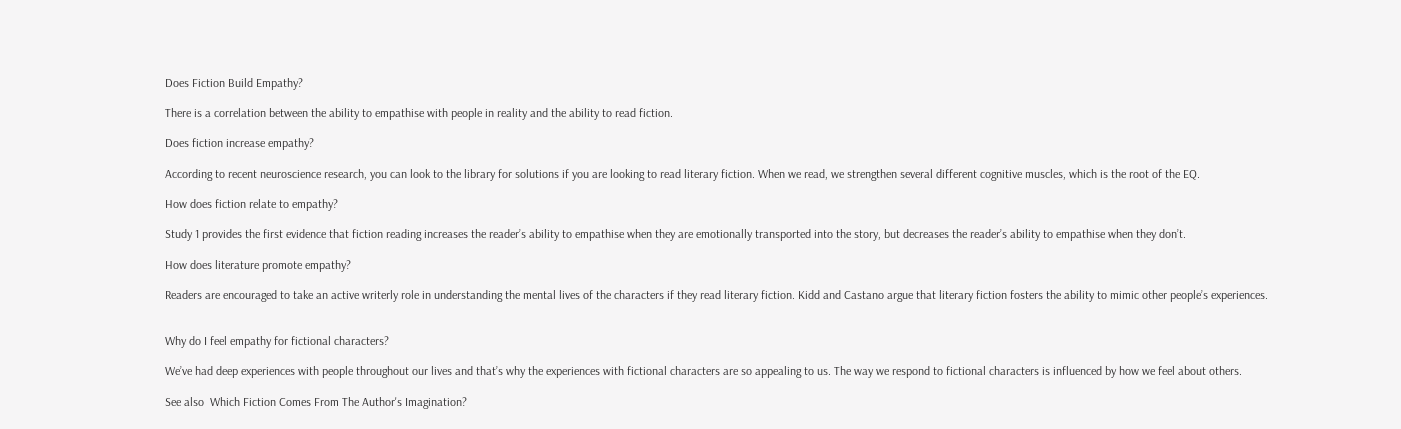Does Fiction Build Empathy?

There is a correlation between the ability to empathise with people in reality and the ability to read fiction.

Does fiction increase empathy?

According to recent neuroscience research, you can look to the library for solutions if you are looking to read literary fiction. When we read, we strengthen several different cognitive muscles, which is the root of the EQ.

How does fiction relate to empathy?

Study 1 provides the first evidence that fiction reading increases the reader’s ability to empathise when they are emotionally transported into the story, but decreases the reader’s ability to empathise when they don’t.

How does literature promote empathy?

Readers are encouraged to take an active writerly role in understanding the mental lives of the characters if they read literary fiction. Kidd and Castano argue that literary fiction fosters the ability to mimic other people’s experiences.


Why do I feel empathy for fictional characters?

We’ve had deep experiences with people throughout our lives and that’s why the experiences with fictional characters are so appealing to us. The way we respond to fictional characters is influenced by how we feel about others.

See also  Which Fiction Comes From The Author's Imagination?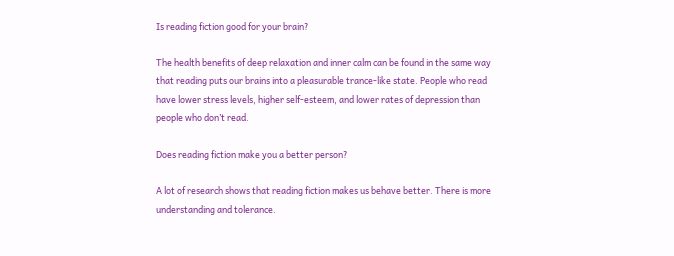Is reading fiction good for your brain?

The health benefits of deep relaxation and inner calm can be found in the same way that reading puts our brains into a pleasurable trance-like state. People who read have lower stress levels, higher self-esteem, and lower rates of depression than people who don’t read.

Does reading fiction make you a better person?

A lot of research shows that reading fiction makes us behave better. There is more understanding and tolerance.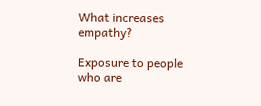What increases empathy?

Exposure to people who are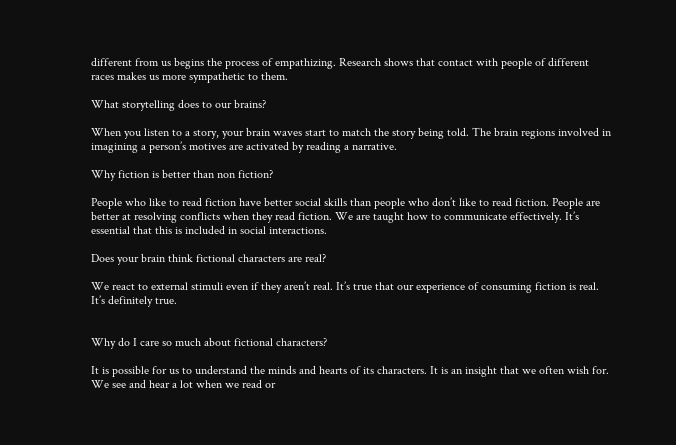different from us begins the process of empathizing. Research shows that contact with people of different races makes us more sympathetic to them.

What storytelling does to our brains?

When you listen to a story, your brain waves start to match the story being told. The brain regions involved in imagining a person’s motives are activated by reading a narrative.

Why fiction is better than non fiction?

People who like to read fiction have better social skills than people who don’t like to read fiction. People are better at resolving conflicts when they read fiction. We are taught how to communicate effectively. It’s essential that this is included in social interactions.

Does your brain think fictional characters are real?

We react to external stimuli even if they aren’t real. It’s true that our experience of consuming fiction is real. It’s definitely true.


Why do I care so much about fictional characters?

It is possible for us to understand the minds and hearts of its characters. It is an insight that we often wish for. We see and hear a lot when we read or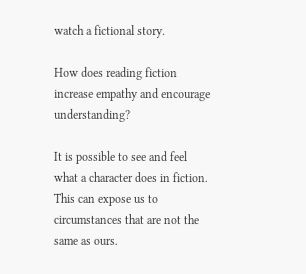watch a fictional story.

How does reading fiction increase empathy and encourage understanding?

It is possible to see and feel what a character does in fiction. This can expose us to circumstances that are not the same as ours.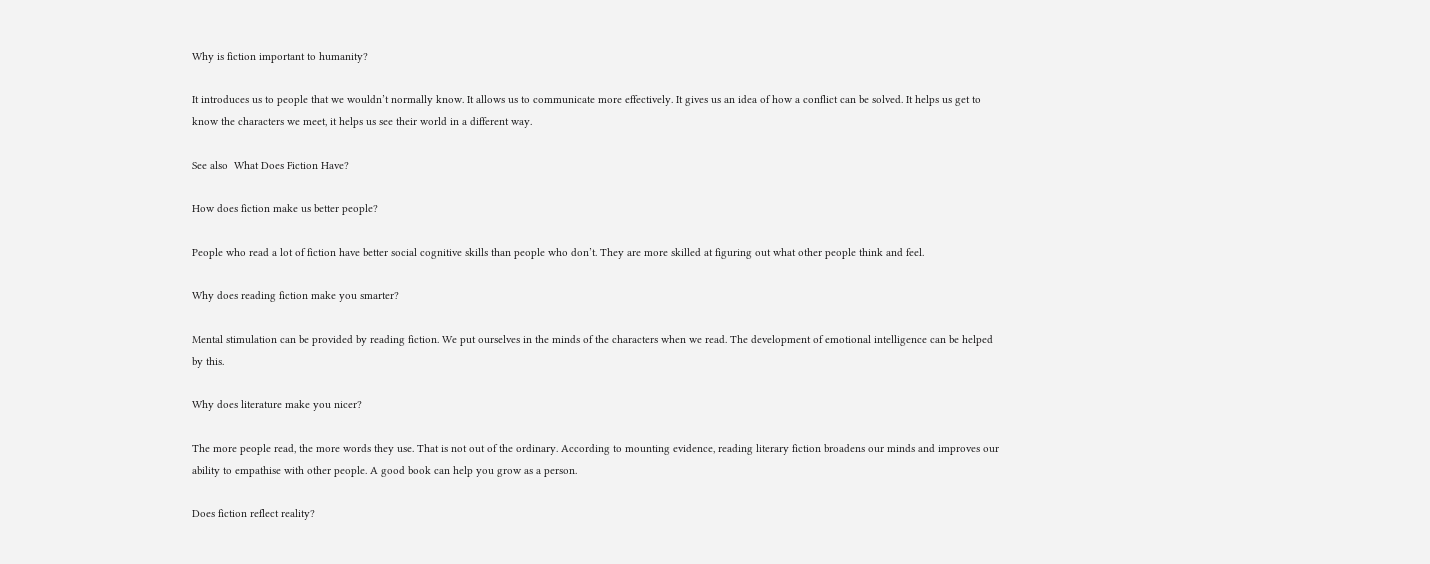Why is fiction important to humanity?

It introduces us to people that we wouldn’t normally know. It allows us to communicate more effectively. It gives us an idea of how a conflict can be solved. It helps us get to know the characters we meet, it helps us see their world in a different way.

See also  What Does Fiction Have?

How does fiction make us better people?

People who read a lot of fiction have better social cognitive skills than people who don’t. They are more skilled at figuring out what other people think and feel.

Why does reading fiction make you smarter?

Mental stimulation can be provided by reading fiction. We put ourselves in the minds of the characters when we read. The development of emotional intelligence can be helped by this.

Why does literature make you nicer?

The more people read, the more words they use. That is not out of the ordinary. According to mounting evidence, reading literary fiction broadens our minds and improves our ability to empathise with other people. A good book can help you grow as a person.

Does fiction reflect reality?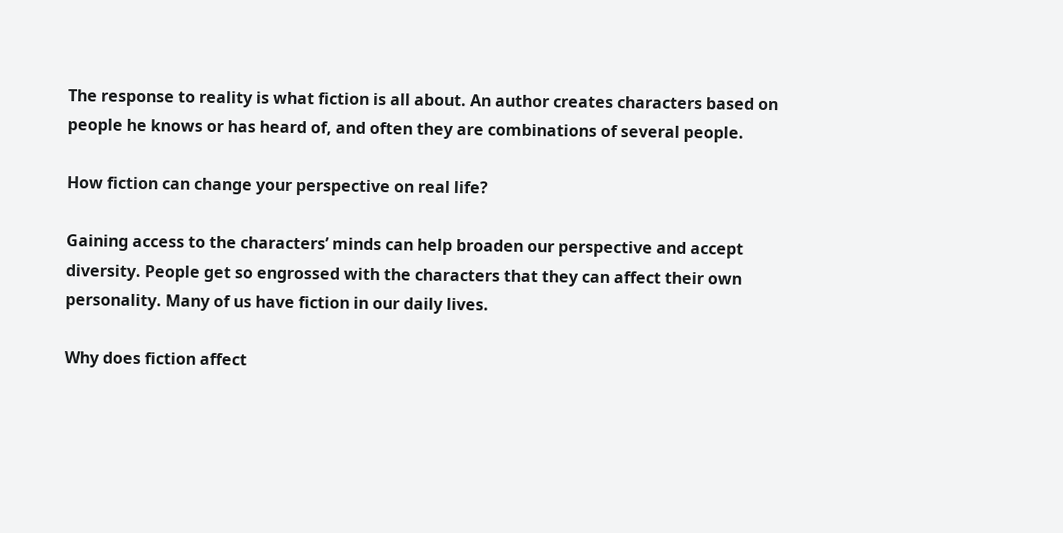The response to reality is what fiction is all about. An author creates characters based on people he knows or has heard of, and often they are combinations of several people.

How fiction can change your perspective on real life?

Gaining access to the characters’ minds can help broaden our perspective and accept diversity. People get so engrossed with the characters that they can affect their own personality. Many of us have fiction in our daily lives.

Why does fiction affect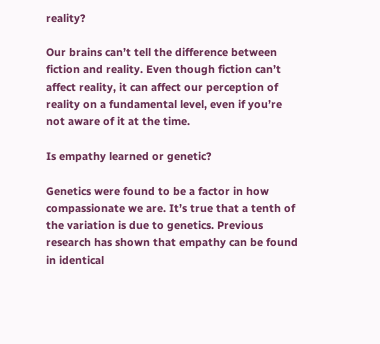reality?

Our brains can’t tell the difference between fiction and reality. Even though fiction can’t affect reality, it can affect our perception of reality on a fundamental level, even if you’re not aware of it at the time.

Is empathy learned or genetic?

Genetics were found to be a factor in how compassionate we are. It’s true that a tenth of the variation is due to genetics. Previous research has shown that empathy can be found in identical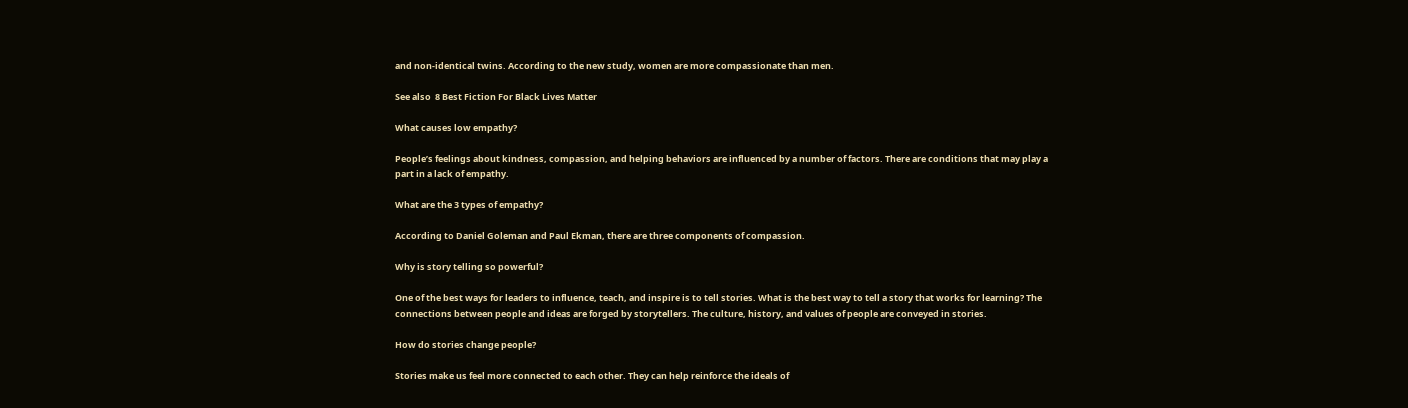and non-identical twins. According to the new study, women are more compassionate than men.

See also  8 Best Fiction For Black Lives Matter

What causes low empathy?

People’s feelings about kindness, compassion, and helping behaviors are influenced by a number of factors. There are conditions that may play a part in a lack of empathy.

What are the 3 types of empathy?

According to Daniel Goleman and Paul Ekman, there are three components of compassion.

Why is story telling so powerful?

One of the best ways for leaders to influence, teach, and inspire is to tell stories. What is the best way to tell a story that works for learning? The connections between people and ideas are forged by storytellers. The culture, history, and values of people are conveyed in stories.

How do stories change people?

Stories make us feel more connected to each other. They can help reinforce the ideals of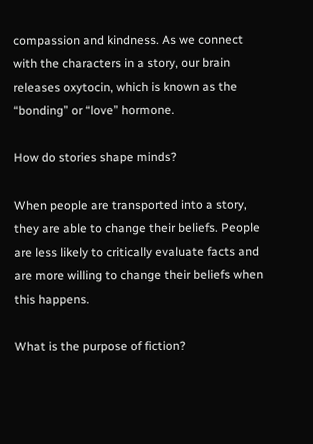compassion and kindness. As we connect with the characters in a story, our brain releases oxytocin, which is known as the “bonding” or “love” hormone.

How do stories shape minds?

When people are transported into a story, they are able to change their beliefs. People are less likely to critically evaluate facts and are more willing to change their beliefs when this happens.

What is the purpose of fiction?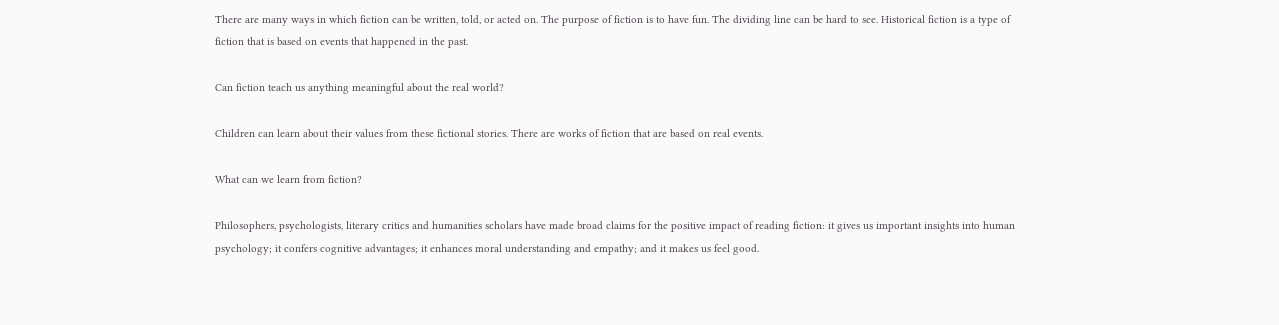There are many ways in which fiction can be written, told, or acted on. The purpose of fiction is to have fun. The dividing line can be hard to see. Historical fiction is a type of fiction that is based on events that happened in the past.

Can fiction teach us anything meaningful about the real world?

Children can learn about their values from these fictional stories. There are works of fiction that are based on real events.

What can we learn from fiction?

Philosophers, psychologists, literary critics and humanities scholars have made broad claims for the positive impact of reading fiction: it gives us important insights into human psychology; it confers cognitive advantages; it enhances moral understanding and empathy; and it makes us feel good.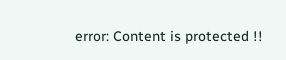error: Content is protected !!